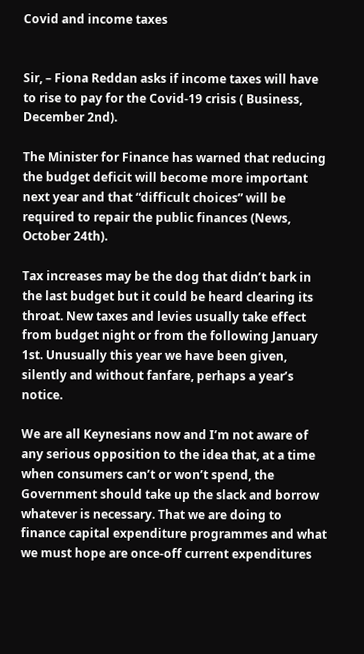Covid and income taxes


Sir, – Fiona Reddan asks if income taxes will have to rise to pay for the Covid-19 crisis ( Business, December 2nd).

The Minister for Finance has warned that reducing the budget deficit will become more important next year and that “difficult choices” will be required to repair the public finances (News, October 24th).

Tax increases may be the dog that didn’t bark in the last budget but it could be heard clearing its throat. New taxes and levies usually take effect from budget night or from the following January 1st. Unusually this year we have been given, silently and without fanfare, perhaps a year’s notice.

We are all Keynesians now and I’m not aware of any serious opposition to the idea that, at a time when consumers can’t or won’t spend, the Government should take up the slack and borrow whatever is necessary. That we are doing to finance capital expenditure programmes and what we must hope are once-off current expenditures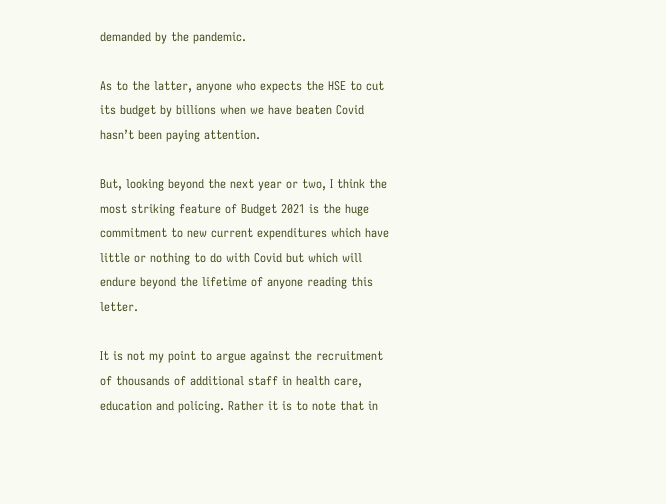demanded by the pandemic.

As to the latter, anyone who expects the HSE to cut its budget by billions when we have beaten Covid hasn’t been paying attention.

But, looking beyond the next year or two, I think the most striking feature of Budget 2021 is the huge commitment to new current expenditures which have little or nothing to do with Covid but which will endure beyond the lifetime of anyone reading this letter.

It is not my point to argue against the recruitment of thousands of additional staff in health care, education and policing. Rather it is to note that in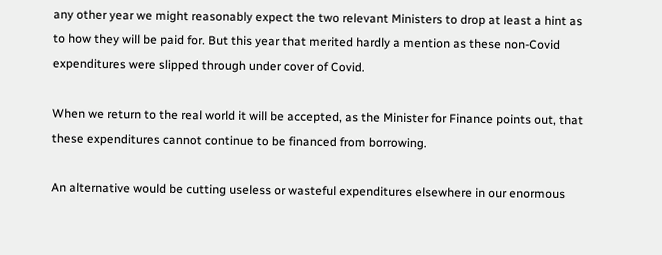any other year we might reasonably expect the two relevant Ministers to drop at least a hint as to how they will be paid for. But this year that merited hardly a mention as these non-Covid expenditures were slipped through under cover of Covid.

When we return to the real world it will be accepted, as the Minister for Finance points out, that these expenditures cannot continue to be financed from borrowing.

An alternative would be cutting useless or wasteful expenditures elsewhere in our enormous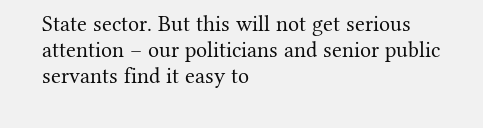State sector. But this will not get serious attention – our politicians and senior public servants find it easy to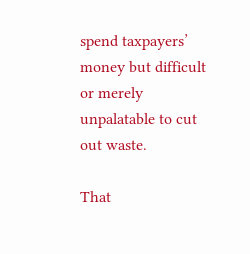spend taxpayers’ money but difficult or merely unpalatable to cut out waste.

That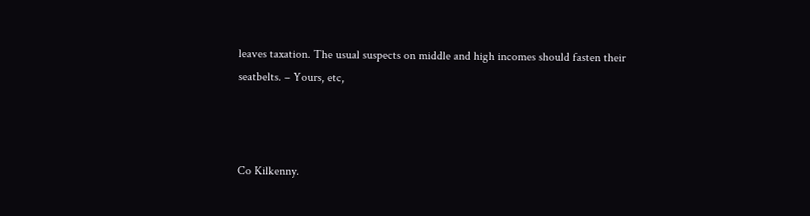leaves taxation. The usual suspects on middle and high incomes should fasten their seatbelts. – Yours, etc,



Co Kilkenny.